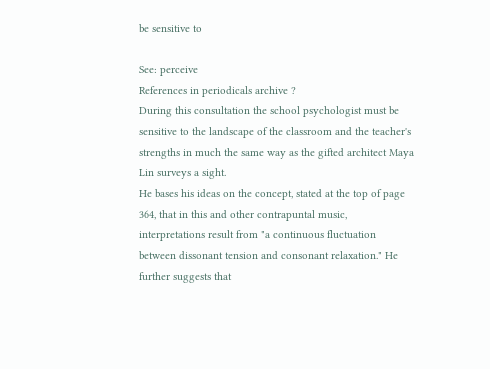be sensitive to

See: perceive
References in periodicals archive ?
During this consultation the school psychologist must be sensitive to the landscape of the classroom and the teacher's strengths in much the same way as the gifted architect Maya Lin surveys a sight.
He bases his ideas on the concept, stated at the top of page 364, that in this and other contrapuntal music, interpretations result from "a continuous fluctuation between dissonant tension and consonant relaxation." He further suggests that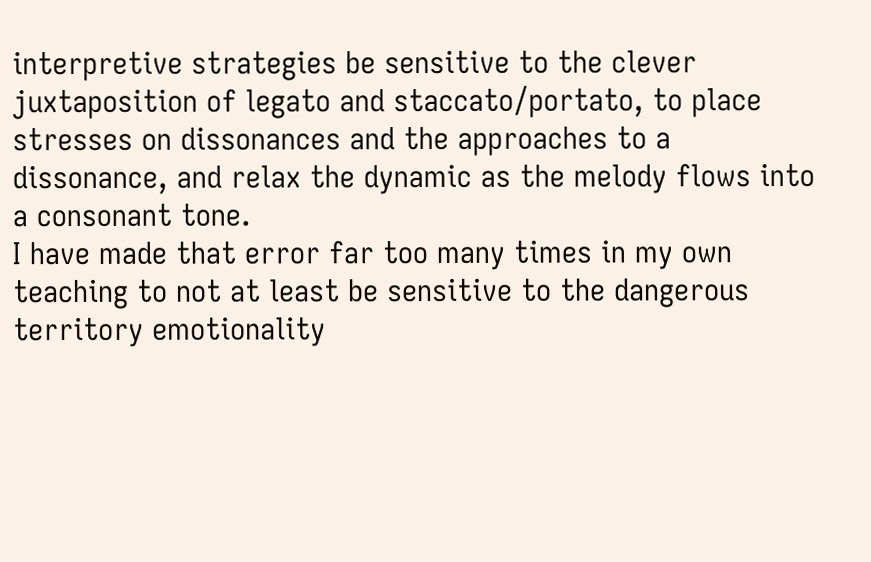interpretive strategies be sensitive to the clever juxtaposition of legato and staccato/portato, to place stresses on dissonances and the approaches to a dissonance, and relax the dynamic as the melody flows into a consonant tone.
I have made that error far too many times in my own teaching to not at least be sensitive to the dangerous territory emotionality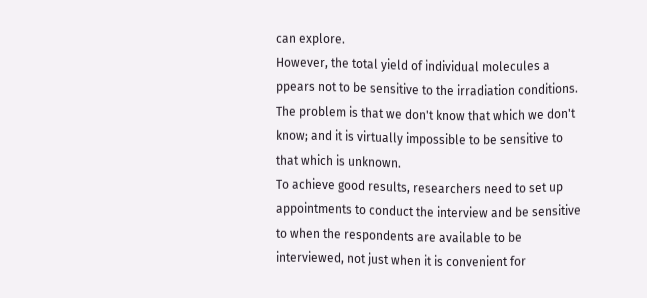can explore.
However, the total yield of individual molecules a ppears not to be sensitive to the irradiation conditions.
The problem is that we don't know that which we don't know; and it is virtually impossible to be sensitive to that which is unknown.
To achieve good results, researchers need to set up appointments to conduct the interview and be sensitive to when the respondents are available to be interviewed, not just when it is convenient for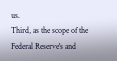us.
Third, as the scope of the Federal Reserve's and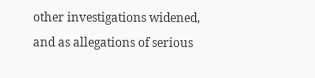other investigations widened, and as allegations of serious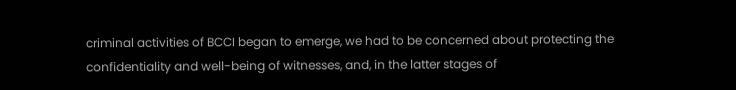criminal activities of BCCI began to emerge, we had to be concerned about protecting the confidentiality and well-being of witnesses, and, in the latter stages of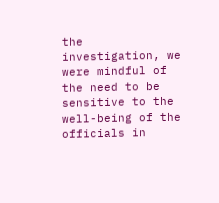the investigation, we were mindful of the need to be sensitive to the well-being of the officials in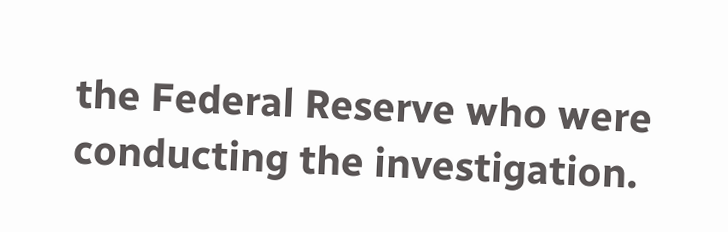the Federal Reserve who were conducting the investigation.